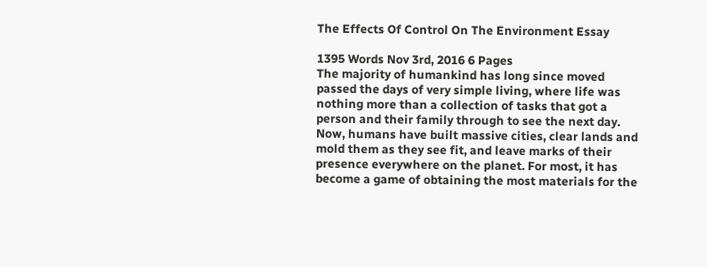The Effects Of Control On The Environment Essay

1395 Words Nov 3rd, 2016 6 Pages
The majority of humankind has long since moved passed the days of very simple living, where life was nothing more than a collection of tasks that got a person and their family through to see the next day. Now, humans have built massive cities, clear lands and mold them as they see fit, and leave marks of their presence everywhere on the planet. For most, it has become a game of obtaining the most materials for the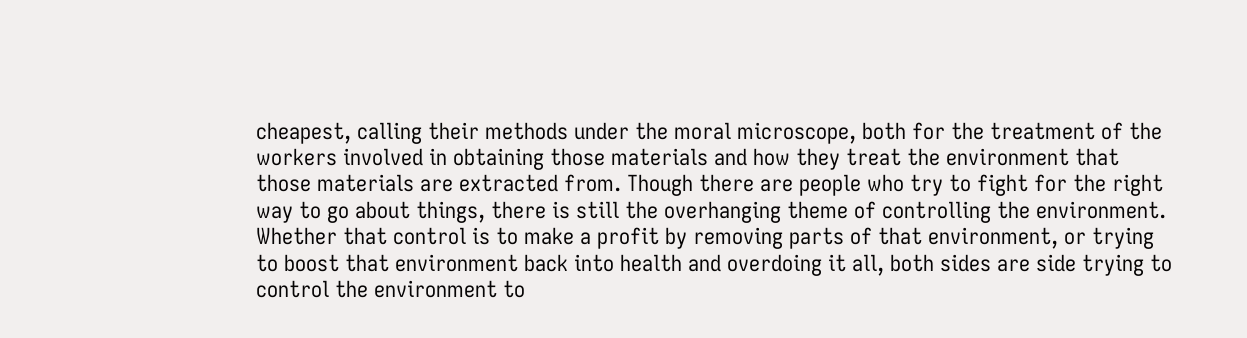cheapest, calling their methods under the moral microscope, both for the treatment of the workers involved in obtaining those materials and how they treat the environment that those materials are extracted from. Though there are people who try to fight for the right way to go about things, there is still the overhanging theme of controlling the environment. Whether that control is to make a profit by removing parts of that environment, or trying to boost that environment back into health and overdoing it all, both sides are side trying to control the environment to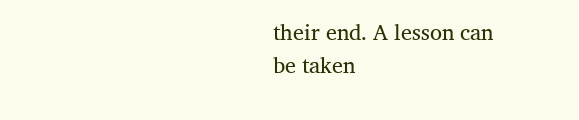their end. A lesson can be taken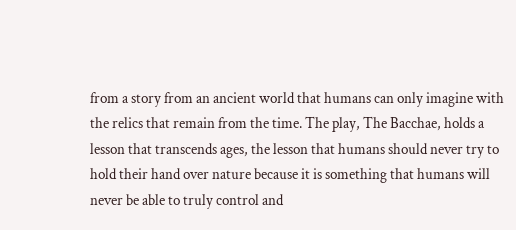from a story from an ancient world that humans can only imagine with the relics that remain from the time. The play, The Bacchae, holds a lesson that transcends ages, the lesson that humans should never try to hold their hand over nature because it is something that humans will never be able to truly control and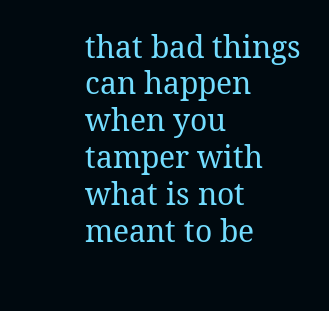that bad things can happen when you tamper with what is not meant to be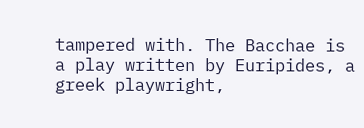tampered with. The Bacchae is a play written by Euripides, a greek playwright,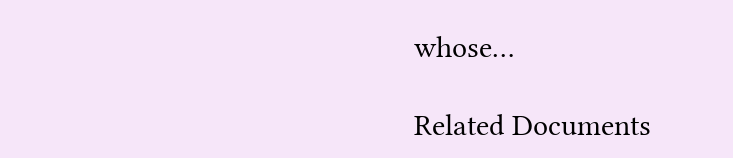whose…

Related Documents